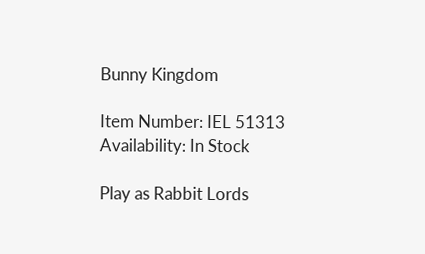Bunny Kingdom

Item Number: IEL 51313
Availability: In Stock

Play as Rabbit Lords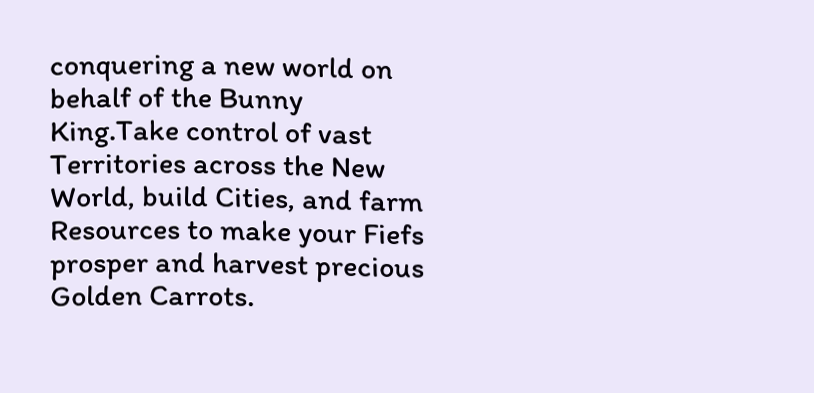conquering a new world on behalf of the Bunny King.Take control of vast Territories across the New World, build Cities, and farm Resources to make your Fiefs prosper and harvest precious Golden Carrots.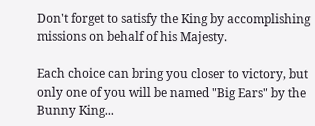Don't forget to satisfy the King by accomplishing missions on behalf of his Majesty.

Each choice can bring you closer to victory, but only one of you will be named "Big Ears" by the Bunny King...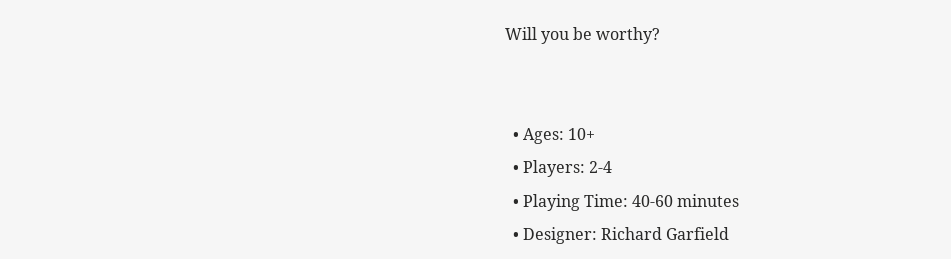Will you be worthy?


  • Ages: 10+
  • Players: 2-4
  • Playing Time: 40-60 minutes
  • Designer: Richard Garfield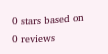0 stars based on 0 reviews